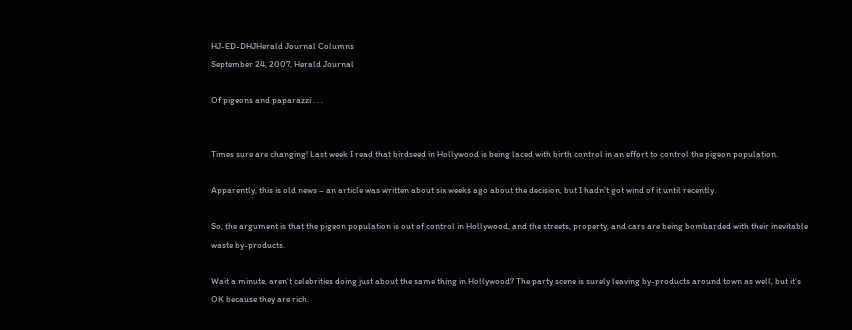HJ-ED-DHJHerald Journal Columns
September 24, 2007, Herald Journal

Of pigeons and paparazzi . . .


Times sure are changing! Last week I read that birdseed in Hollywood is being laced with birth control in an effort to control the pigeon population.

Apparently, this is old news – an article was written about six weeks ago about the decision, but I hadn’t got wind of it until recently.

So, the argument is that the pigeon population is out of control in Hollywood, and the streets, property, and cars are being bombarded with their inevitable waste by-products.

Wait a minute, aren’t celebrities doing just about the same thing in Hollywood? The party scene is surely leaving by-products around town as well, but it’s OK because they are rich.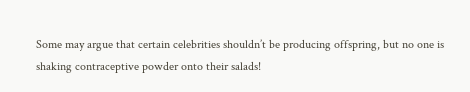Some may argue that certain celebrities shouldn’t be producing offspring, but no one is shaking contraceptive powder onto their salads!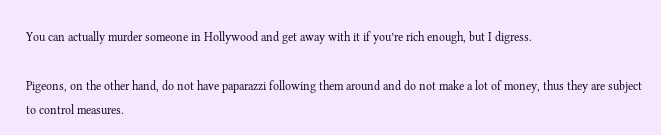You can actually murder someone in Hollywood and get away with it if you’re rich enough, but I digress.

Pigeons, on the other hand, do not have paparazzi following them around and do not make a lot of money, thus they are subject to control measures.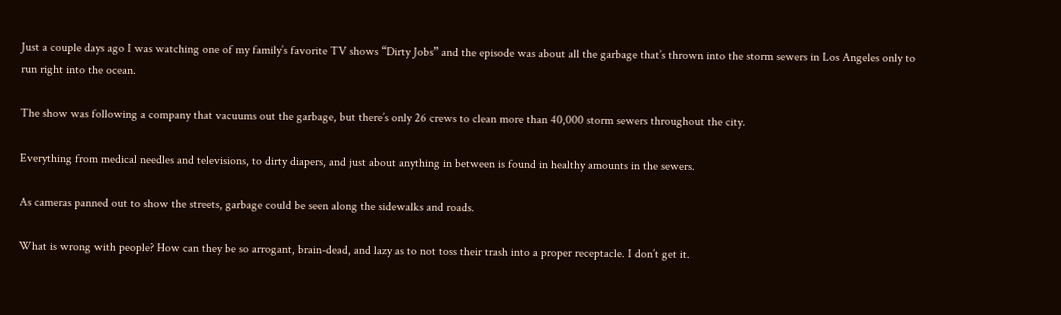Just a couple days ago I was watching one of my family’s favorite TV shows “Dirty Jobs” and the episode was about all the garbage that’s thrown into the storm sewers in Los Angeles only to run right into the ocean.

The show was following a company that vacuums out the garbage, but there’s only 26 crews to clean more than 40,000 storm sewers throughout the city.

Everything from medical needles and televisions, to dirty diapers, and just about anything in between is found in healthy amounts in the sewers.

As cameras panned out to show the streets, garbage could be seen along the sidewalks and roads.

What is wrong with people? How can they be so arrogant, brain-dead, and lazy as to not toss their trash into a proper receptacle. I don’t get it.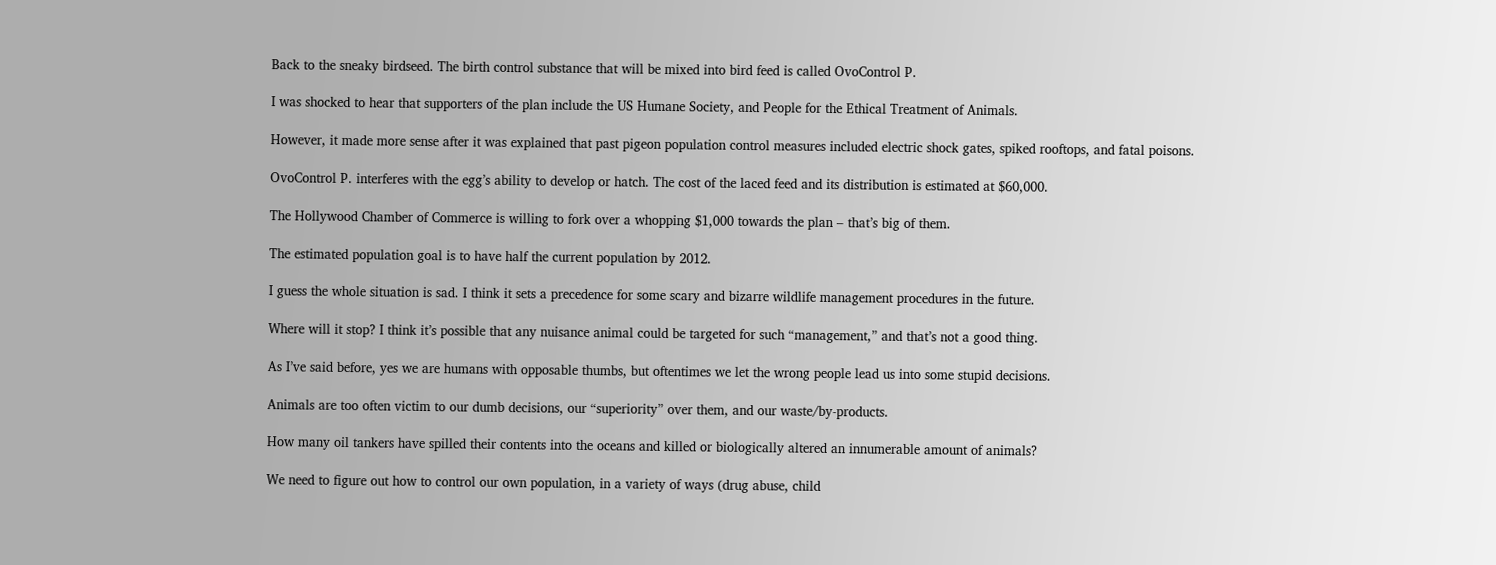Back to the sneaky birdseed. The birth control substance that will be mixed into bird feed is called OvoControl P.

I was shocked to hear that supporters of the plan include the US Humane Society, and People for the Ethical Treatment of Animals.

However, it made more sense after it was explained that past pigeon population control measures included electric shock gates, spiked rooftops, and fatal poisons.

OvoControl P. interferes with the egg’s ability to develop or hatch. The cost of the laced feed and its distribution is estimated at $60,000.

The Hollywood Chamber of Commerce is willing to fork over a whopping $1,000 towards the plan – that’s big of them.

The estimated population goal is to have half the current population by 2012.

I guess the whole situation is sad. I think it sets a precedence for some scary and bizarre wildlife management procedures in the future.

Where will it stop? I think it’s possible that any nuisance animal could be targeted for such “management,” and that’s not a good thing.

As I’ve said before, yes we are humans with opposable thumbs, but oftentimes we let the wrong people lead us into some stupid decisions.

Animals are too often victim to our dumb decisions, our “superiority” over them, and our waste/by-products.

How many oil tankers have spilled their contents into the oceans and killed or biologically altered an innumerable amount of animals?

We need to figure out how to control our own population, in a variety of ways (drug abuse, child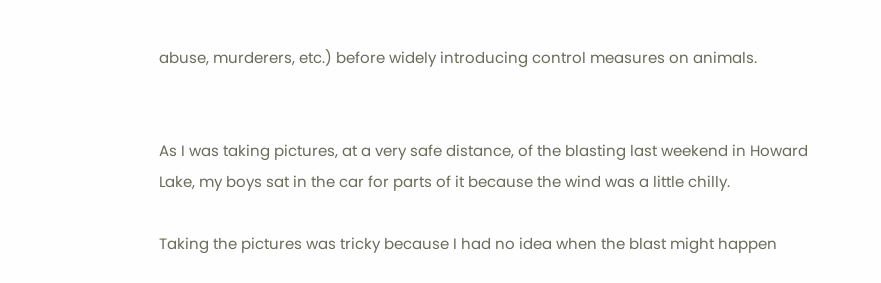abuse, murderers, etc.) before widely introducing control measures on animals.


As I was taking pictures, at a very safe distance, of the blasting last weekend in Howard Lake, my boys sat in the car for parts of it because the wind was a little chilly.

Taking the pictures was tricky because I had no idea when the blast might happen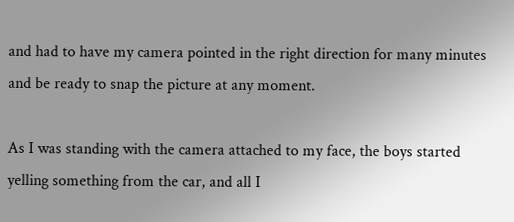and had to have my camera pointed in the right direction for many minutes and be ready to snap the picture at any moment.

As I was standing with the camera attached to my face, the boys started yelling something from the car, and all I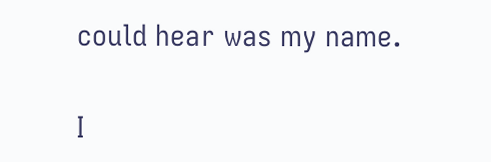could hear was my name.

I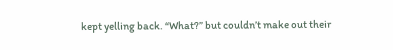kept yelling back. “What?” but couldn’t make out their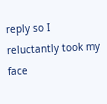reply so I reluctantly took my face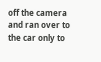off the camera and ran over to the car only to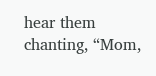hear them chanting, “Mom,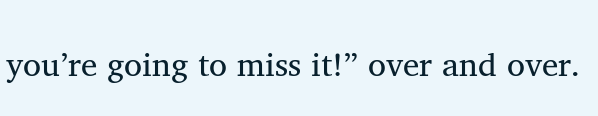you’re going to miss it!” over and over.